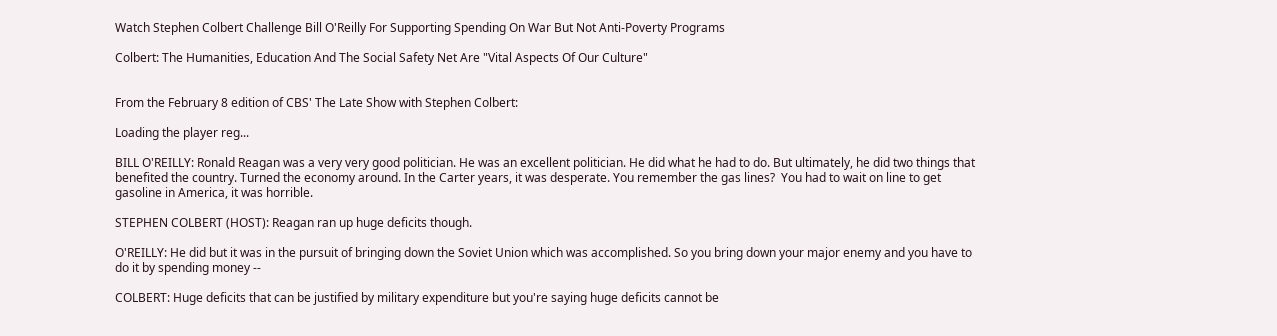Watch Stephen Colbert Challenge Bill O'Reilly For Supporting Spending On War But Not Anti-Poverty Programs

Colbert: The Humanities, Education And The Social Safety Net Are "Vital Aspects Of Our Culture"


From the February 8 edition of CBS' The Late Show with Stephen Colbert:

Loading the player reg...

BILL O'REILLY: Ronald Reagan was a very very good politician. He was an excellent politician. He did what he had to do. But ultimately, he did two things that benefited the country. Turned the economy around. In the Carter years, it was desperate. You remember the gas lines?  You had to wait on line to get gasoline in America, it was horrible.

STEPHEN COLBERT (HOST): Reagan ran up huge deficits though.

O'REILLY: He did but it was in the pursuit of bringing down the Soviet Union which was accomplished. So you bring down your major enemy and you have to do it by spending money --

COLBERT: Huge deficits that can be justified by military expenditure but you're saying huge deficits cannot be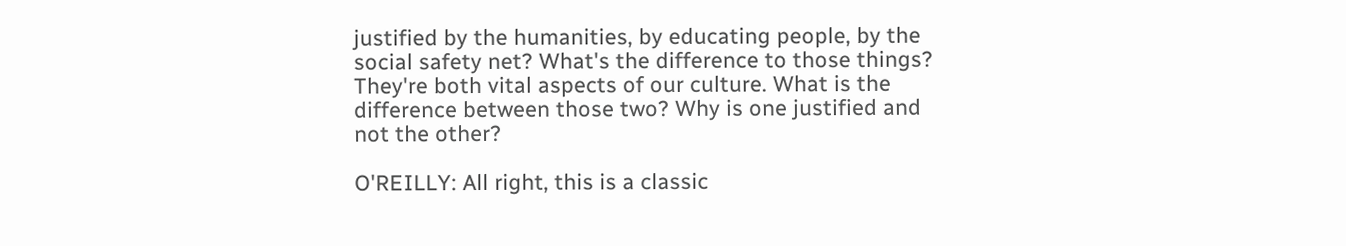justified by the humanities, by educating people, by the social safety net? What's the difference to those things? They're both vital aspects of our culture. What is the difference between those two? Why is one justified and not the other?

O'REILLY: All right, this is a classic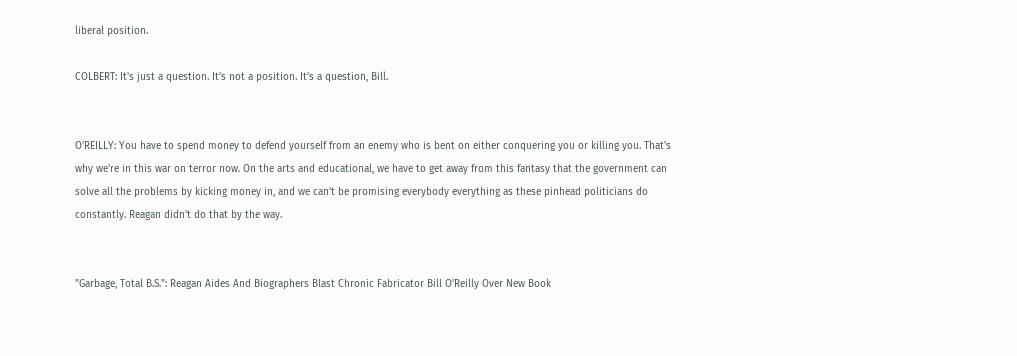liberal position.

COLBERT: It's just a question. It's not a position. It's a question, Bill.


O'REILLY: You have to spend money to defend yourself from an enemy who is bent on either conquering you or killing you. That's why we're in this war on terror now. On the arts and educational, we have to get away from this fantasy that the government can solve all the problems by kicking money in, and we can't be promising everybody everything as these pinhead politicians do constantly. Reagan didn't do that by the way.


"Garbage, Total B.S.": Reagan Aides And Biographers Blast Chronic Fabricator Bill O'Reilly Over New Book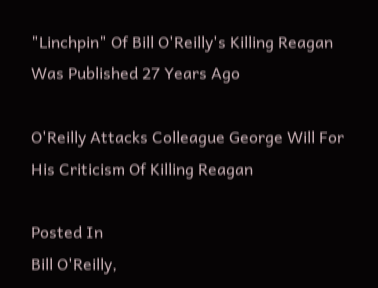"Linchpin" Of Bill O'Reilly's Killing Reagan Was Published 27 Years Ago

O'Reilly Attacks Colleague George Will For His Criticism Of Killing Reagan

Posted In
Bill O'Reilly,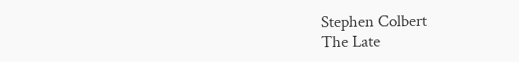Stephen Colbert
The Late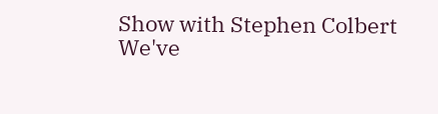Show with Stephen Colbert
We've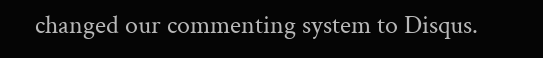changed our commenting system to Disqus.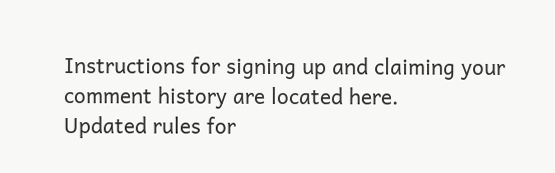Instructions for signing up and claiming your comment history are located here.
Updated rules for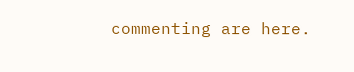commenting are here.